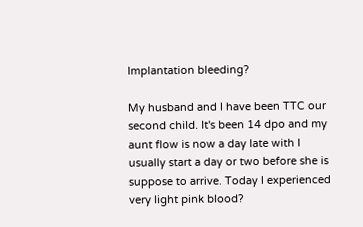Implantation bleeding?

My husband and I have been TTC our second child. It's been 14 dpo and my aunt flow is now a day late with I usually start a day or two before she is suppose to arrive. Today I experienced very light pink blood?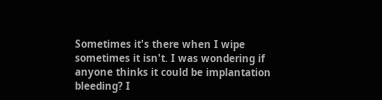Sometimes it's there when I wipe sometimes it isn't. I was wondering if anyone thinks it could be implantation bleeding? I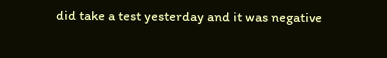did take a test yesterday and it was negative